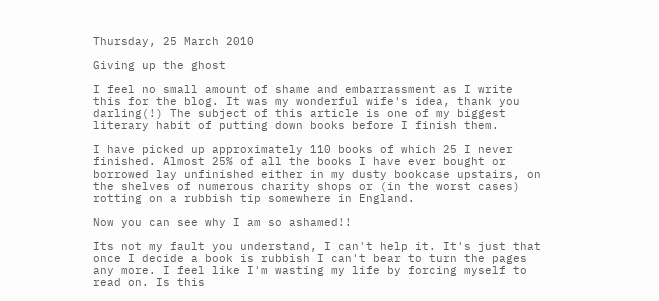Thursday, 25 March 2010

Giving up the ghost

I feel no small amount of shame and embarrassment as I write this for the blog. It was my wonderful wife's idea, thank you darling(!) The subject of this article is one of my biggest literary habit of putting down books before I finish them.

I have picked up approximately 110 books of which 25 I never finished. Almost 25% of all the books I have ever bought or borrowed lay unfinished either in my dusty bookcase upstairs, on the shelves of numerous charity shops or (in the worst cases) rotting on a rubbish tip somewhere in England.

Now you can see why I am so ashamed!!

Its not my fault you understand, I can't help it. It's just that once I decide a book is rubbish I can't bear to turn the pages any more. I feel like I'm wasting my life by forcing myself to read on. Is this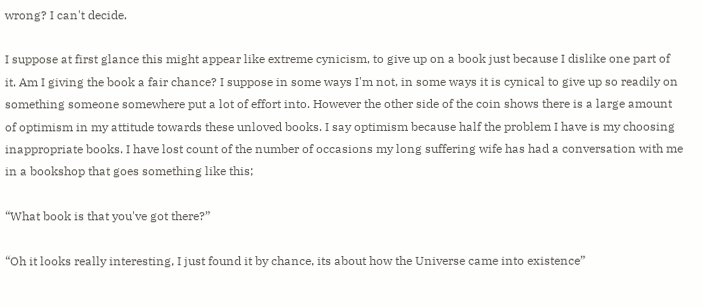wrong? I can't decide.

I suppose at first glance this might appear like extreme cynicism, to give up on a book just because I dislike one part of it. Am I giving the book a fair chance? I suppose in some ways I'm not, in some ways it is cynical to give up so readily on something someone somewhere put a lot of effort into. However the other side of the coin shows there is a large amount of optimism in my attitude towards these unloved books. I say optimism because half the problem I have is my choosing inappropriate books. I have lost count of the number of occasions my long suffering wife has had a conversation with me in a bookshop that goes something like this;

“What book is that you've got there?”

“Oh it looks really interesting, I just found it by chance, its about how the Universe came into existence”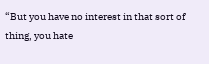“But you have no interest in that sort of thing, you hate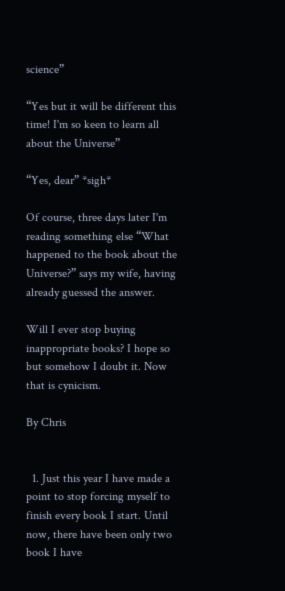science”

“Yes but it will be different this time! I'm so keen to learn all about the Universe”

“Yes, dear” *sigh*

Of course, three days later I'm reading something else “What happened to the book about the Universe?” says my wife, having already guessed the answer.

Will I ever stop buying inappropriate books? I hope so but somehow I doubt it. Now that is cynicism.

By Chris


  1. Just this year I have made a point to stop forcing myself to finish every book I start. Until now, there have been only two book I have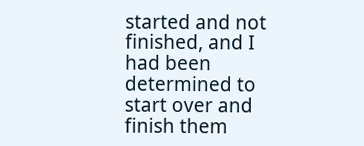started and not finished, and I had been determined to start over and finish them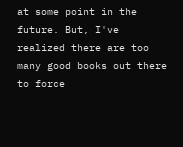at some point in the future. But, I've realized there are too many good books out there to force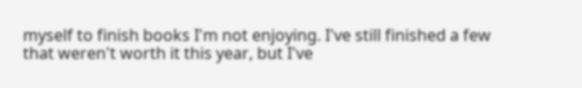myself to finish books I'm not enjoying. I've still finished a few that weren't worth it this year, but I've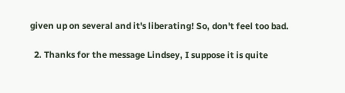given up on several and it's liberating! So, don't feel too bad.

  2. Thanks for the message Lindsey, I suppose it is quite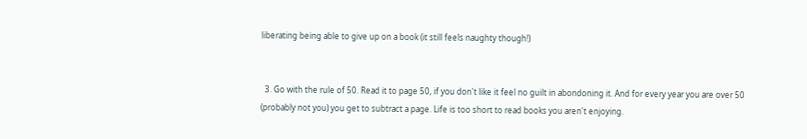liberating being able to give up on a book (it still feels naughty though!)


  3. Go with the rule of 50. Read it to page 50, if you don't like it feel no guilt in abondoning it. And for every year you are over 50 (probably not you) you get to subtract a page. Life is too short to read books you aren't enjoying.